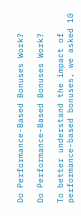Do Performance-Based Bonuses Work?

Do Performance-Based Bonuses Work?

To better understand the impact of performance-based bonuses, we asked 10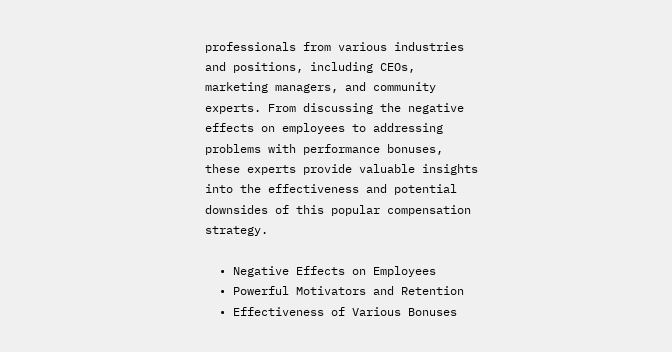professionals from various industries and positions, including CEOs, marketing managers, and community experts. From discussing the negative effects on employees to addressing problems with performance bonuses, these experts provide valuable insights into the effectiveness and potential downsides of this popular compensation strategy.

  • Negative Effects on Employees
  • Powerful Motivators and Retention
  • Effectiveness of Various Bonuses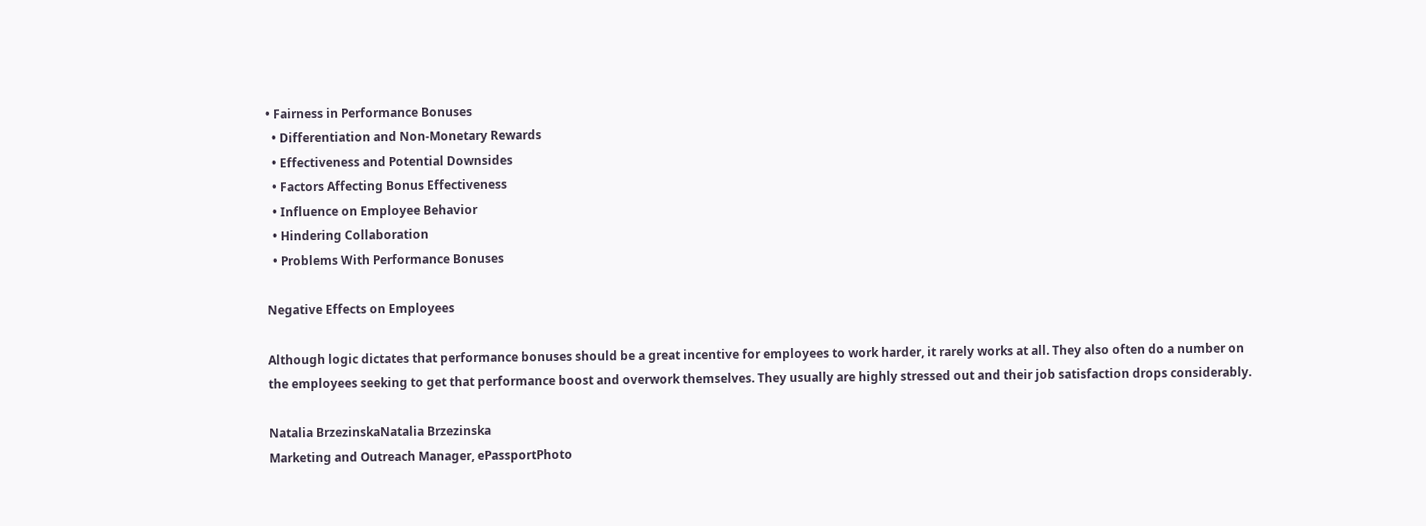• Fairness in Performance Bonuses
  • Differentiation and Non-Monetary Rewards
  • Effectiveness and Potential Downsides
  • Factors Affecting Bonus Effectiveness
  • Influence on Employee Behavior
  • Hindering Collaboration
  • Problems With Performance Bonuses

Negative Effects on Employees

Although logic dictates that performance bonuses should be a great incentive for employees to work harder, it rarely works at all. They also often do a number on the employees seeking to get that performance boost and overwork themselves. They usually are highly stressed out and their job satisfaction drops considerably.

Natalia BrzezinskaNatalia Brzezinska
Marketing and Outreach Manager, ePassportPhoto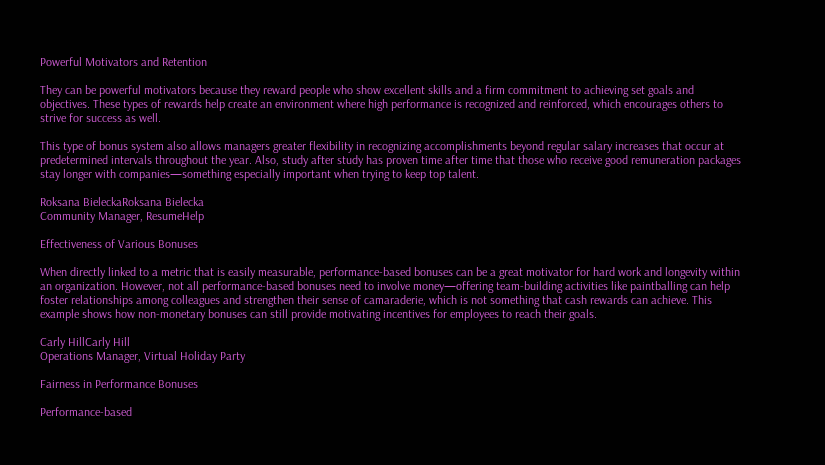Powerful Motivators and Retention

They can be powerful motivators because they reward people who show excellent skills and a firm commitment to achieving set goals and objectives. These types of rewards help create an environment where high performance is recognized and reinforced, which encourages others to strive for success as well.

This type of bonus system also allows managers greater flexibility in recognizing accomplishments beyond regular salary increases that occur at predetermined intervals throughout the year. Also, study after study has proven time after time that those who receive good remuneration packages stay longer with companies—something especially important when trying to keep top talent.

Roksana BieleckaRoksana Bielecka
Community Manager, ResumeHelp

Effectiveness of Various Bonuses

When directly linked to a metric that is easily measurable, performance-based bonuses can be a great motivator for hard work and longevity within an organization. However, not all performance-based bonuses need to involve money—offering team-building activities like paintballing can help foster relationships among colleagues and strengthen their sense of camaraderie, which is not something that cash rewards can achieve. This example shows how non-monetary bonuses can still provide motivating incentives for employees to reach their goals.

Carly HillCarly Hill
Operations Manager, Virtual Holiday Party

Fairness in Performance Bonuses

Performance-based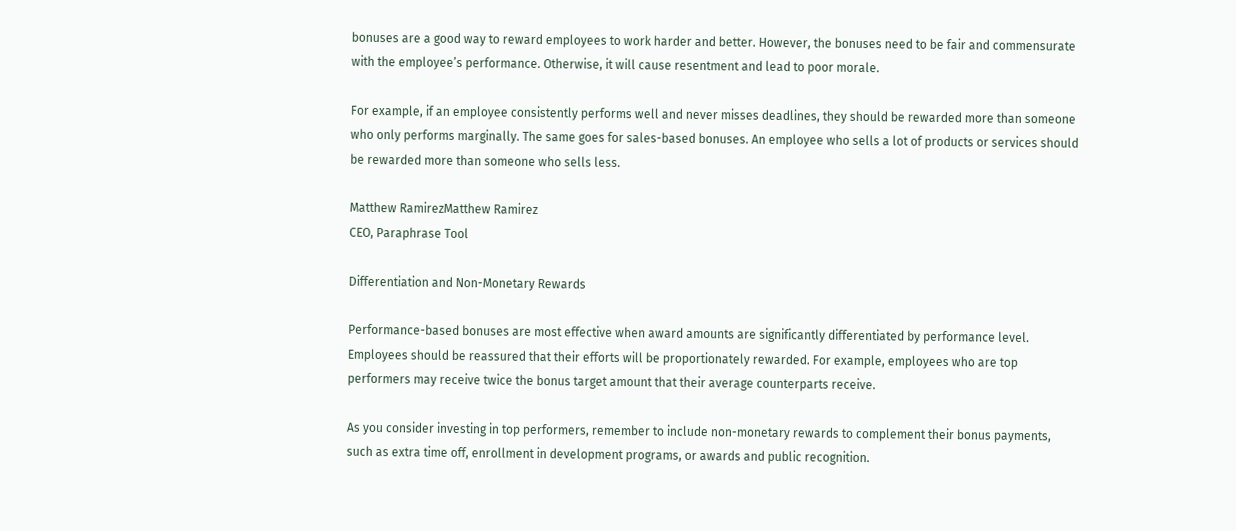bonuses are a good way to reward employees to work harder and better. However, the bonuses need to be fair and commensurate with the employee’s performance. Otherwise, it will cause resentment and lead to poor morale.

For example, if an employee consistently performs well and never misses deadlines, they should be rewarded more than someone who only performs marginally. The same goes for sales-based bonuses. An employee who sells a lot of products or services should be rewarded more than someone who sells less.

Matthew RamirezMatthew Ramirez
CEO, Paraphrase Tool

Differentiation and Non-Monetary Rewards

Performance-based bonuses are most effective when award amounts are significantly differentiated by performance level. Employees should be reassured that their efforts will be proportionately rewarded. For example, employees who are top performers may receive twice the bonus target amount that their average counterparts receive.

As you consider investing in top performers, remember to include non-monetary rewards to complement their bonus payments, such as extra time off, enrollment in development programs, or awards and public recognition.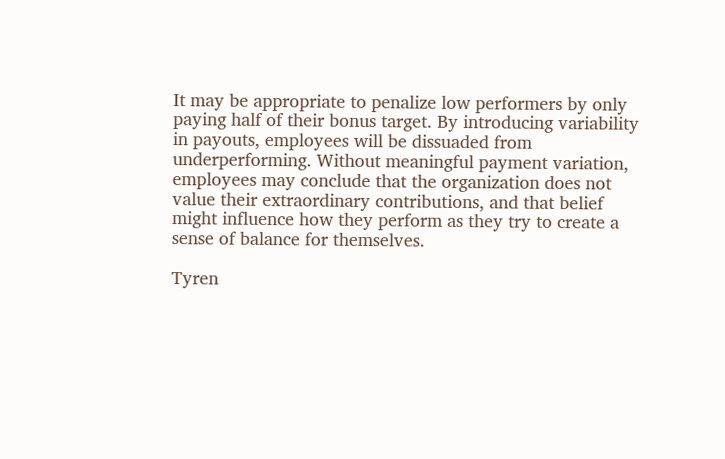It may be appropriate to penalize low performers by only paying half of their bonus target. By introducing variability in payouts, employees will be dissuaded from underperforming. Without meaningful payment variation, employees may conclude that the organization does not value their extraordinary contributions, and that belief might influence how they perform as they try to create a sense of balance for themselves.

Tyren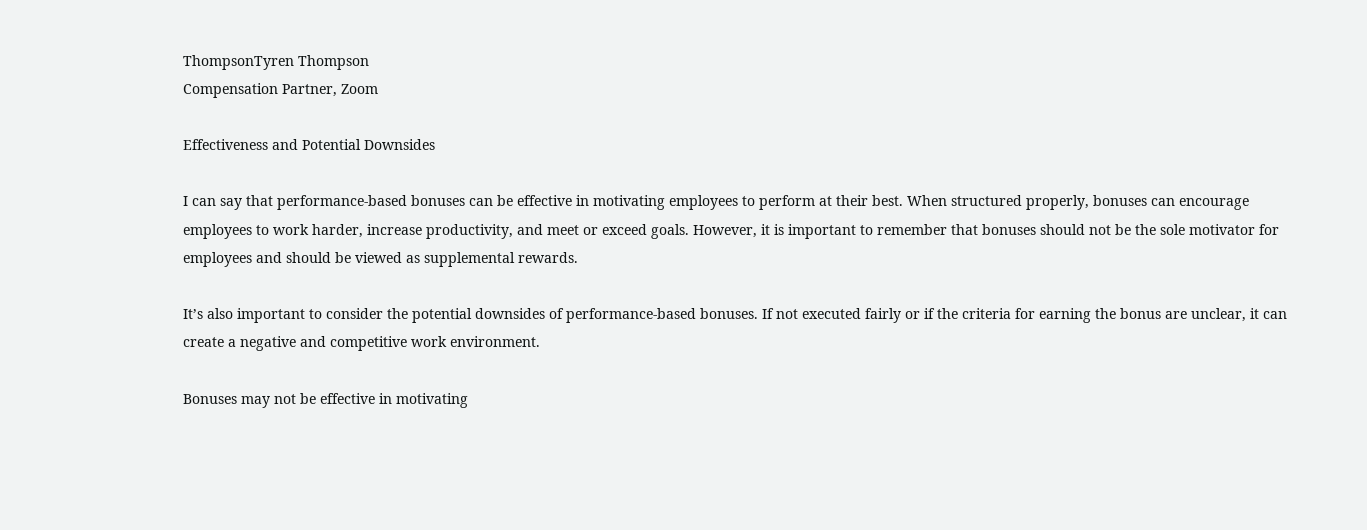ThompsonTyren Thompson
Compensation Partner, Zoom

Effectiveness and Potential Downsides

I can say that performance-based bonuses can be effective in motivating employees to perform at their best. When structured properly, bonuses can encourage employees to work harder, increase productivity, and meet or exceed goals. However, it is important to remember that bonuses should not be the sole motivator for employees and should be viewed as supplemental rewards.

It’s also important to consider the potential downsides of performance-based bonuses. If not executed fairly or if the criteria for earning the bonus are unclear, it can create a negative and competitive work environment.

Bonuses may not be effective in motivating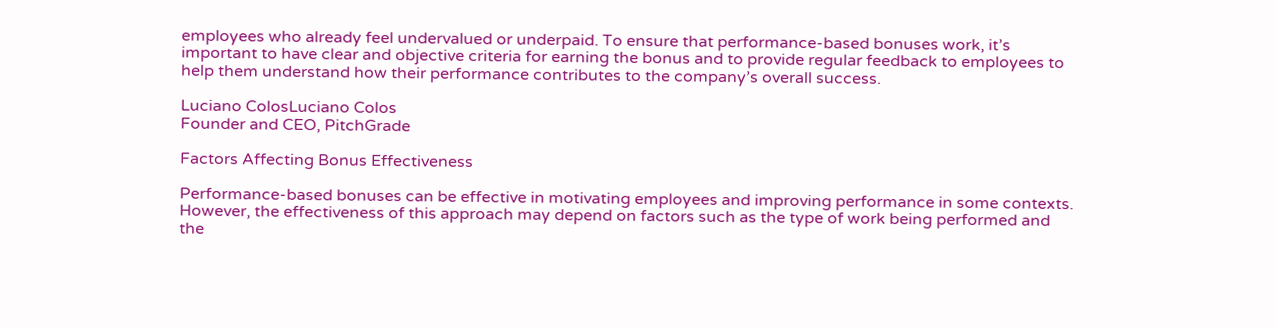employees who already feel undervalued or underpaid. To ensure that performance-based bonuses work, it’s important to have clear and objective criteria for earning the bonus and to provide regular feedback to employees to help them understand how their performance contributes to the company’s overall success.

Luciano ColosLuciano Colos
Founder and CEO, PitchGrade

Factors Affecting Bonus Effectiveness

Performance-based bonuses can be effective in motivating employees and improving performance in some contexts. However, the effectiveness of this approach may depend on factors such as the type of work being performed and the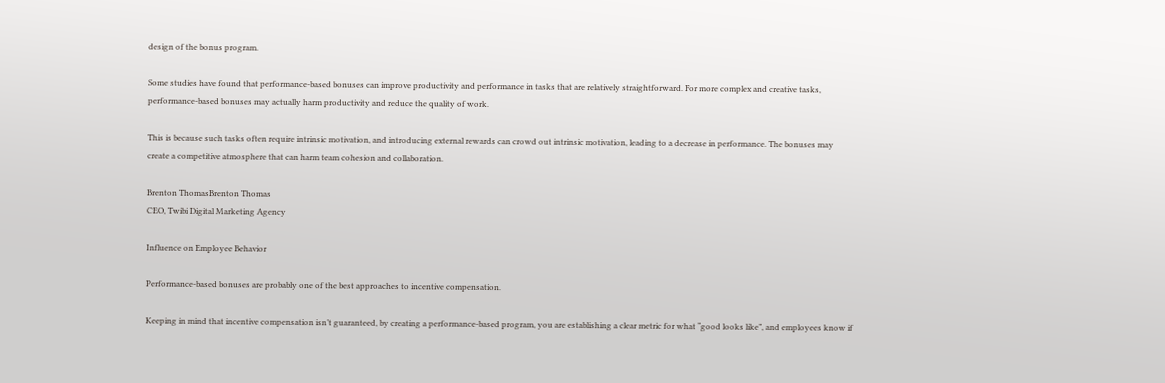design of the bonus program.

Some studies have found that performance-based bonuses can improve productivity and performance in tasks that are relatively straightforward. For more complex and creative tasks, performance-based bonuses may actually harm productivity and reduce the quality of work.

This is because such tasks often require intrinsic motivation, and introducing external rewards can crowd out intrinsic motivation, leading to a decrease in performance. The bonuses may create a competitive atmosphere that can harm team cohesion and collaboration.

Brenton ThomasBrenton Thomas
CEO, Twibi Digital Marketing Agency

Influence on Employee Behavior

Performance-based bonuses are probably one of the best approaches to incentive compensation.

Keeping in mind that incentive compensation isn’t guaranteed, by creating a performance-based program, you are establishing a clear metric for what “good looks like”, and employees know if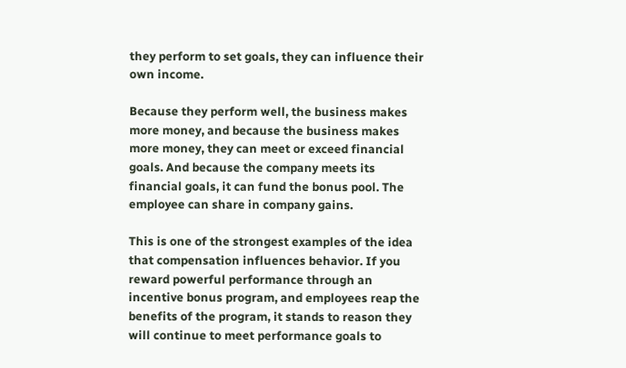they perform to set goals, they can influence their own income.

Because they perform well, the business makes more money, and because the business makes more money, they can meet or exceed financial goals. And because the company meets its financial goals, it can fund the bonus pool. The employee can share in company gains.

This is one of the strongest examples of the idea that compensation influences behavior. If you reward powerful performance through an incentive bonus program, and employees reap the benefits of the program, it stands to reason they will continue to meet performance goals to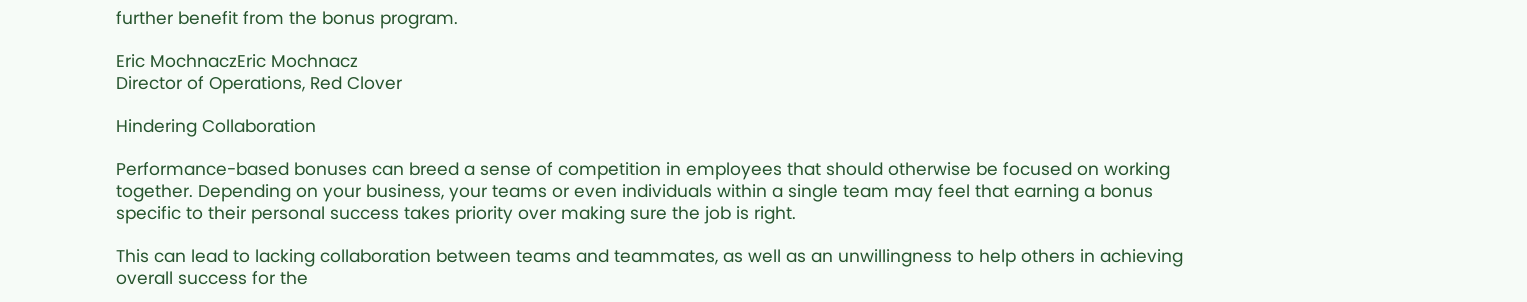further benefit from the bonus program.

Eric MochnaczEric Mochnacz
Director of Operations, Red Clover

Hindering Collaboration

Performance-based bonuses can breed a sense of competition in employees that should otherwise be focused on working together. Depending on your business, your teams or even individuals within a single team may feel that earning a bonus specific to their personal success takes priority over making sure the job is right.

This can lead to lacking collaboration between teams and teammates, as well as an unwillingness to help others in achieving overall success for the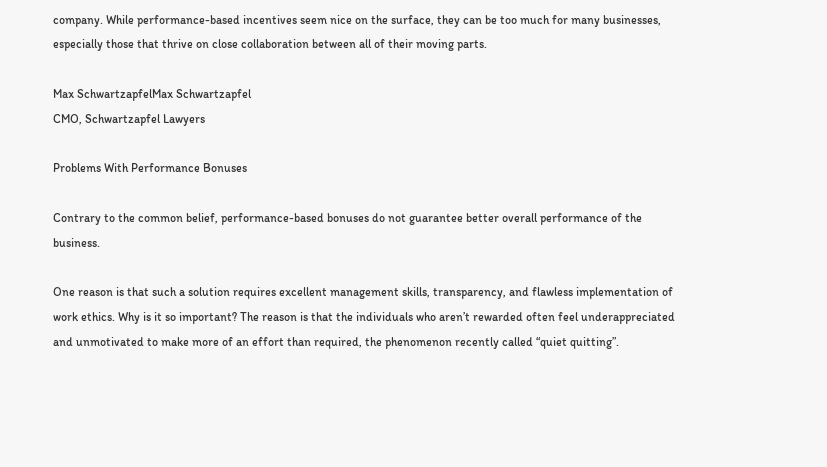company. While performance-based incentives seem nice on the surface, they can be too much for many businesses, especially those that thrive on close collaboration between all of their moving parts.

Max SchwartzapfelMax Schwartzapfel
CMO, Schwartzapfel Lawyers

Problems With Performance Bonuses

Contrary to the common belief, performance-based bonuses do not guarantee better overall performance of the business.

One reason is that such a solution requires excellent management skills, transparency, and flawless implementation of work ethics. Why is it so important? The reason is that the individuals who aren’t rewarded often feel underappreciated and unmotivated to make more of an effort than required, the phenomenon recently called “quiet quitting”.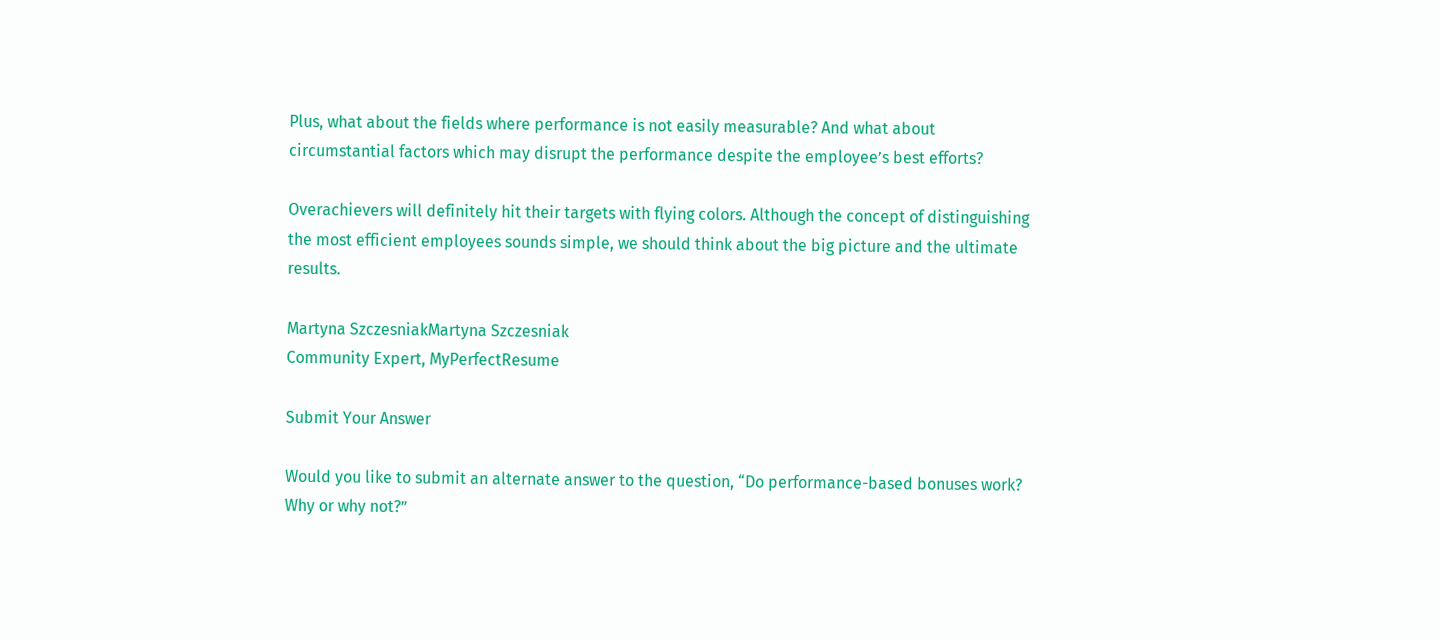Plus, what about the fields where performance is not easily measurable? And what about circumstantial factors which may disrupt the performance despite the employee’s best efforts?

Overachievers will definitely hit their targets with flying colors. Although the concept of distinguishing the most efficient employees sounds simple, we should think about the big picture and the ultimate results.

Martyna SzczesniakMartyna Szczesniak
Community Expert, MyPerfectResume

Submit Your Answer

Would you like to submit an alternate answer to the question, “Do performance-based bonuses work? Why or why not?”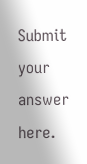Submit your answer here.